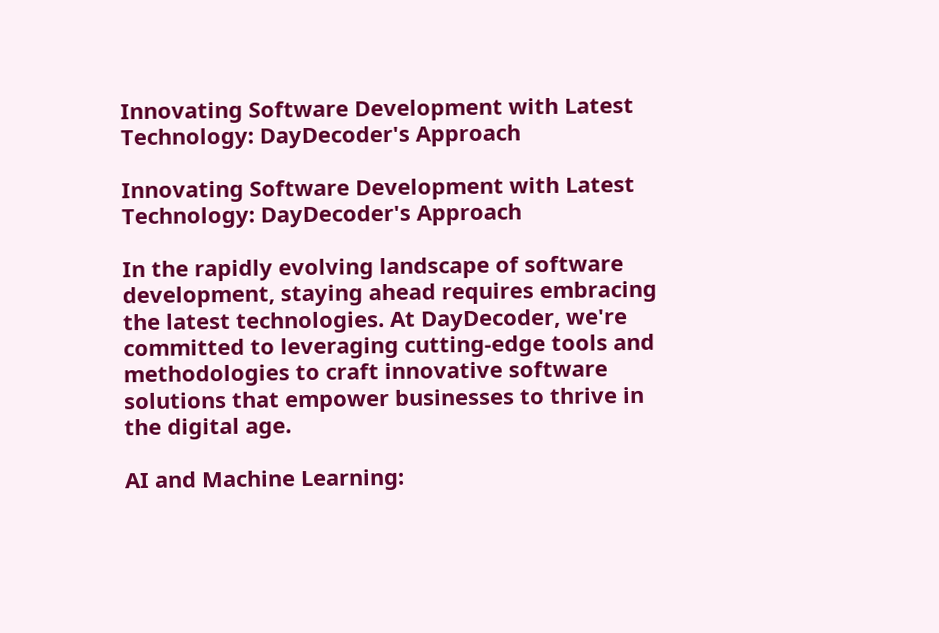Innovating Software Development with Latest Technology: DayDecoder's Approach

Innovating Software Development with Latest Technology: DayDecoder's Approach

In the rapidly evolving landscape of software development, staying ahead requires embracing the latest technologies. At DayDecoder, we're committed to leveraging cutting-edge tools and methodologies to craft innovative software solutions that empower businesses to thrive in the digital age.

AI and Machine Learning: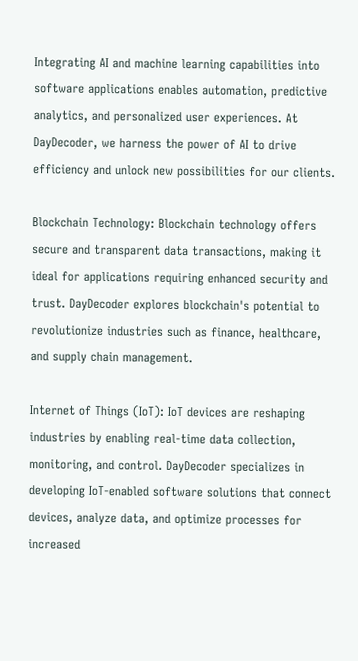Integrating AI and machine learning capabilities into software applications enables automation, predictive analytics, and personalized user experiences. At DayDecoder, we harness the power of AI to drive efficiency and unlock new possibilities for our clients.

Blockchain Technology: Blockchain technology offers secure and transparent data transactions, making it ideal for applications requiring enhanced security and trust. DayDecoder explores blockchain's potential to revolutionize industries such as finance, healthcare, and supply chain management.

Internet of Things (IoT): IoT devices are reshaping industries by enabling real-time data collection, monitoring, and control. DayDecoder specializes in developing IoT-enabled software solutions that connect devices, analyze data, and optimize processes for increased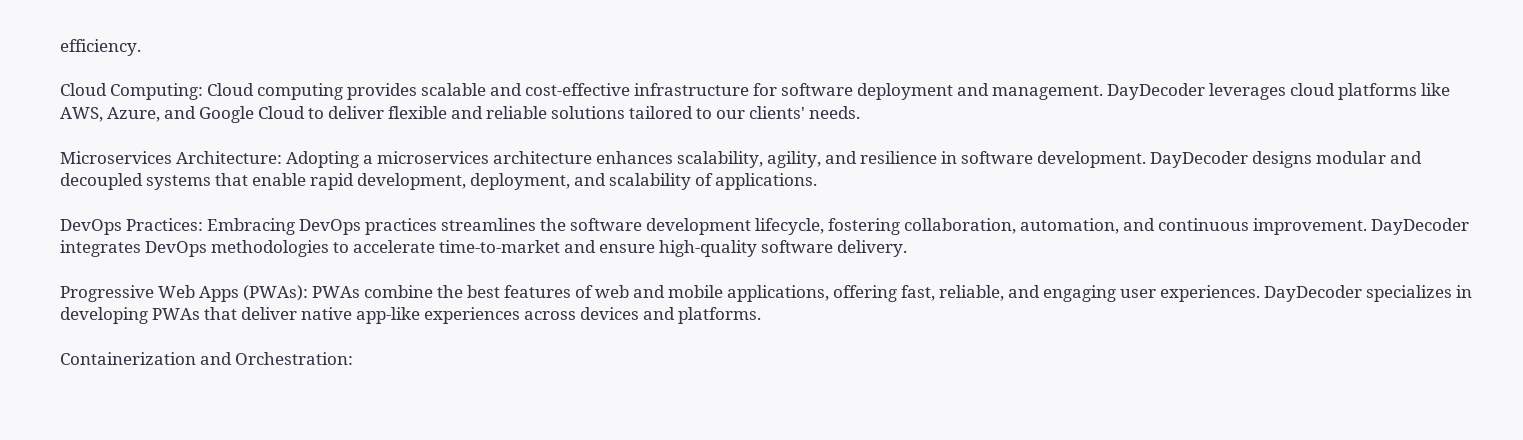efficiency.

Cloud Computing: Cloud computing provides scalable and cost-effective infrastructure for software deployment and management. DayDecoder leverages cloud platforms like AWS, Azure, and Google Cloud to deliver flexible and reliable solutions tailored to our clients' needs.

Microservices Architecture: Adopting a microservices architecture enhances scalability, agility, and resilience in software development. DayDecoder designs modular and decoupled systems that enable rapid development, deployment, and scalability of applications.

DevOps Practices: Embracing DevOps practices streamlines the software development lifecycle, fostering collaboration, automation, and continuous improvement. DayDecoder integrates DevOps methodologies to accelerate time-to-market and ensure high-quality software delivery.

Progressive Web Apps (PWAs): PWAs combine the best features of web and mobile applications, offering fast, reliable, and engaging user experiences. DayDecoder specializes in developing PWAs that deliver native app-like experiences across devices and platforms.

Containerization and Orchestration: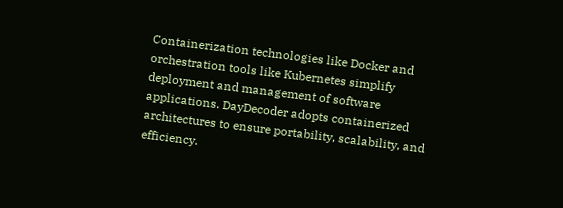Containerization technologies like Docker and orchestration tools like Kubernetes simplify deployment and management of software applications. DayDecoder adopts containerized architectures to ensure portability, scalability, and efficiency.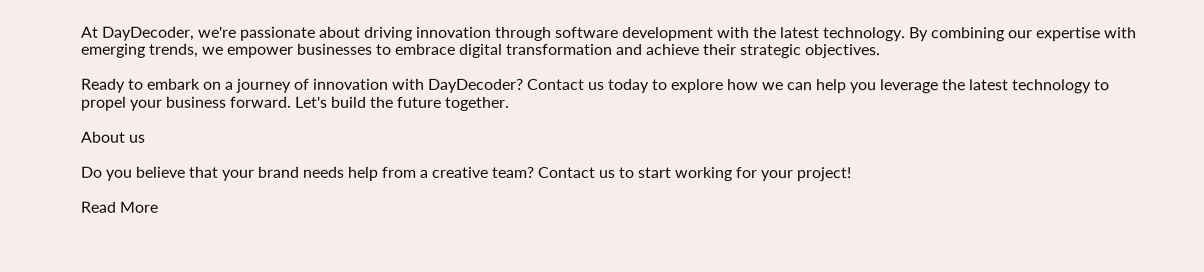At DayDecoder, we're passionate about driving innovation through software development with the latest technology. By combining our expertise with emerging trends, we empower businesses to embrace digital transformation and achieve their strategic objectives.

Ready to embark on a journey of innovation with DayDecoder? Contact us today to explore how we can help you leverage the latest technology to propel your business forward. Let's build the future together.

About us

Do you believe that your brand needs help from a creative team? Contact us to start working for your project!

Read More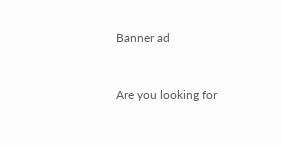Banner ad


Are you looking for